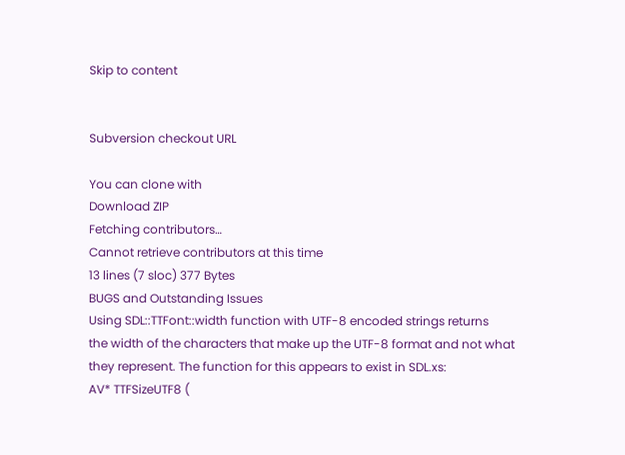Skip to content


Subversion checkout URL

You can clone with
Download ZIP
Fetching contributors…
Cannot retrieve contributors at this time
13 lines (7 sloc) 377 Bytes
BUGS and Outstanding Issues
Using SDL::TTFont::width function with UTF-8 encoded strings returns
the width of the characters that make up the UTF-8 format and not what
they represent. The function for this appears to exist in SDL.xs:
AV* TTFSizeUTF8 (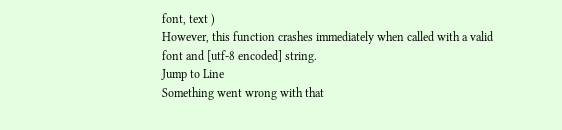font, text )
However, this function crashes immediately when called with a valid
font and [utf-8 encoded] string.
Jump to Line
Something went wrong with that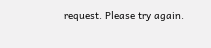request. Please try again.